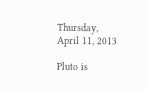Thursday, April 11, 2013

Pluto is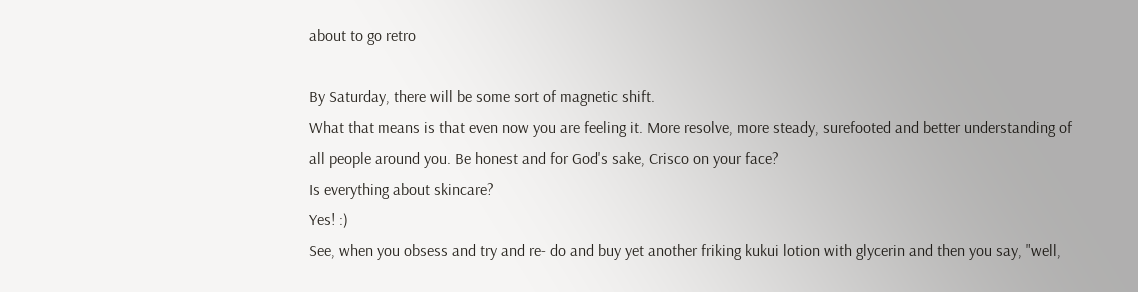about to go retro

By Saturday, there will be some sort of magnetic shift.
What that means is that even now you are feeling it. More resolve, more steady, surefooted and better understanding of all people around you. Be honest and for God's sake, Crisco on your face?
Is everything about skincare?
Yes! :)
See, when you obsess and try and re- do and buy yet another friking kukui lotion with glycerin and then you say, "well,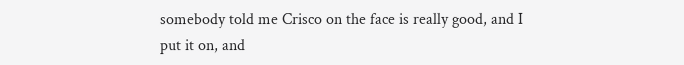somebody told me Crisco on the face is really good, and I put it on, and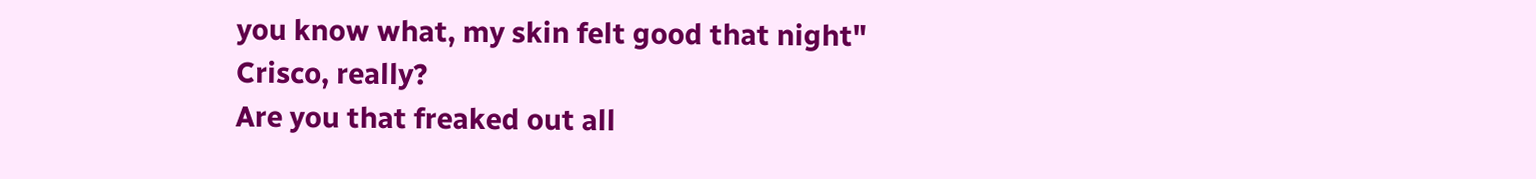you know what, my skin felt good that night"
Crisco, really?
Are you that freaked out all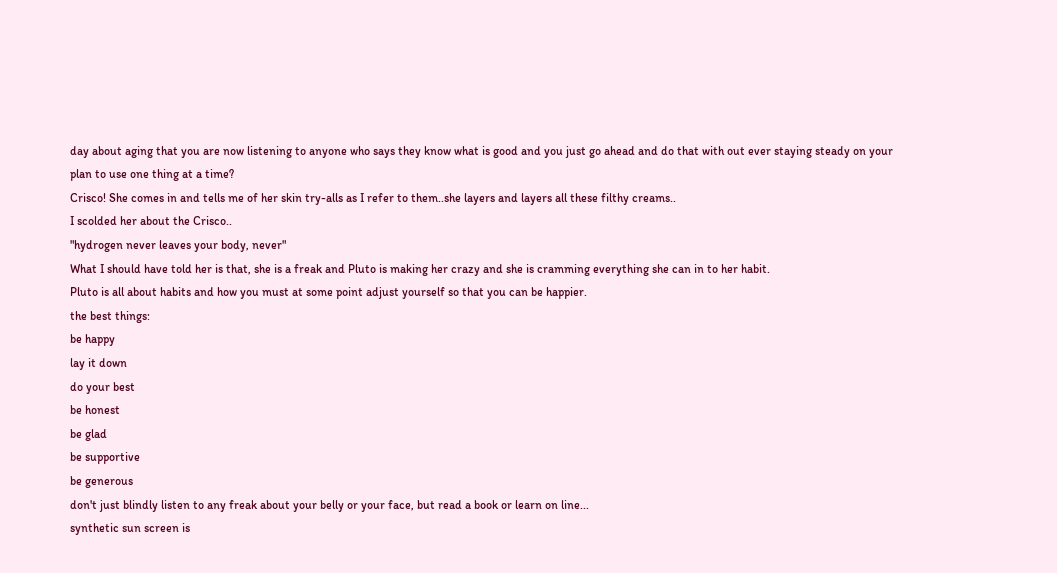day about aging that you are now listening to anyone who says they know what is good and you just go ahead and do that with out ever staying steady on your plan to use one thing at a time?
Crisco! She comes in and tells me of her skin try-alls as I refer to them..she layers and layers all these filthy creams..
I scolded her about the Crisco..
"hydrogen never leaves your body, never"
What I should have told her is that, she is a freak and Pluto is making her crazy and she is cramming everything she can in to her habit.
Pluto is all about habits and how you must at some point adjust yourself so that you can be happier.
the best things:
be happy
lay it down
do your best
be honest
be glad
be supportive
be generous
don't just blindly listen to any freak about your belly or your face, but read a book or learn on line...
synthetic sun screen is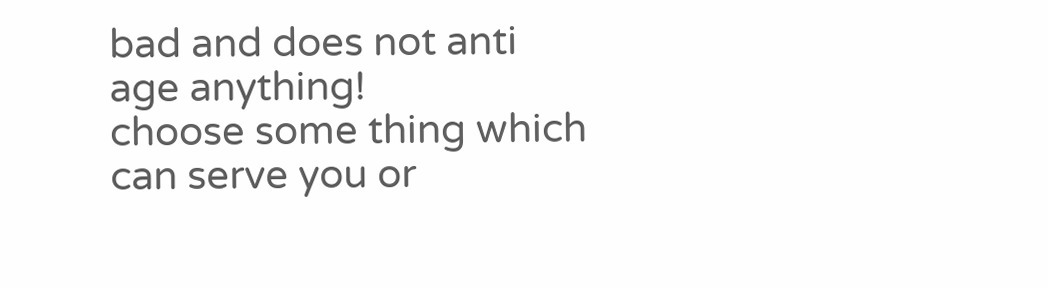bad and does not anti age anything!
choose some thing which can serve you or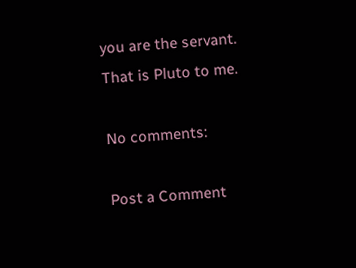you are the servant. That is Pluto to me.

No comments:

Post a Comment